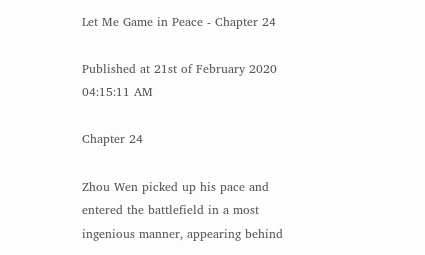Let Me Game in Peace - Chapter 24

Published at 21st of February 2020 04:15:11 AM

Chapter 24

Zhou Wen picked up his pace and entered the battlefield in a most ingenious manner, appearing behind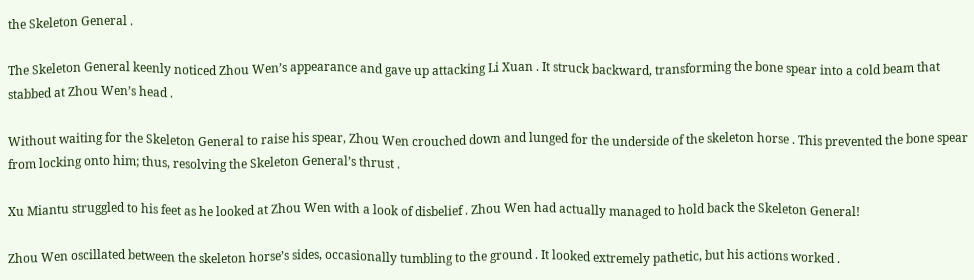the Skeleton General .

The Skeleton General keenly noticed Zhou Wen’s appearance and gave up attacking Li Xuan . It struck backward, transforming the bone spear into a cold beam that stabbed at Zhou Wen’s head .

Without waiting for the Skeleton General to raise his spear, Zhou Wen crouched down and lunged for the underside of the skeleton horse . This prevented the bone spear from locking onto him; thus, resolving the Skeleton General’s thrust .

Xu Miantu struggled to his feet as he looked at Zhou Wen with a look of disbelief . Zhou Wen had actually managed to hold back the Skeleton General!

Zhou Wen oscillated between the skeleton horse’s sides, occasionally tumbling to the ground . It looked extremely pathetic, but his actions worked .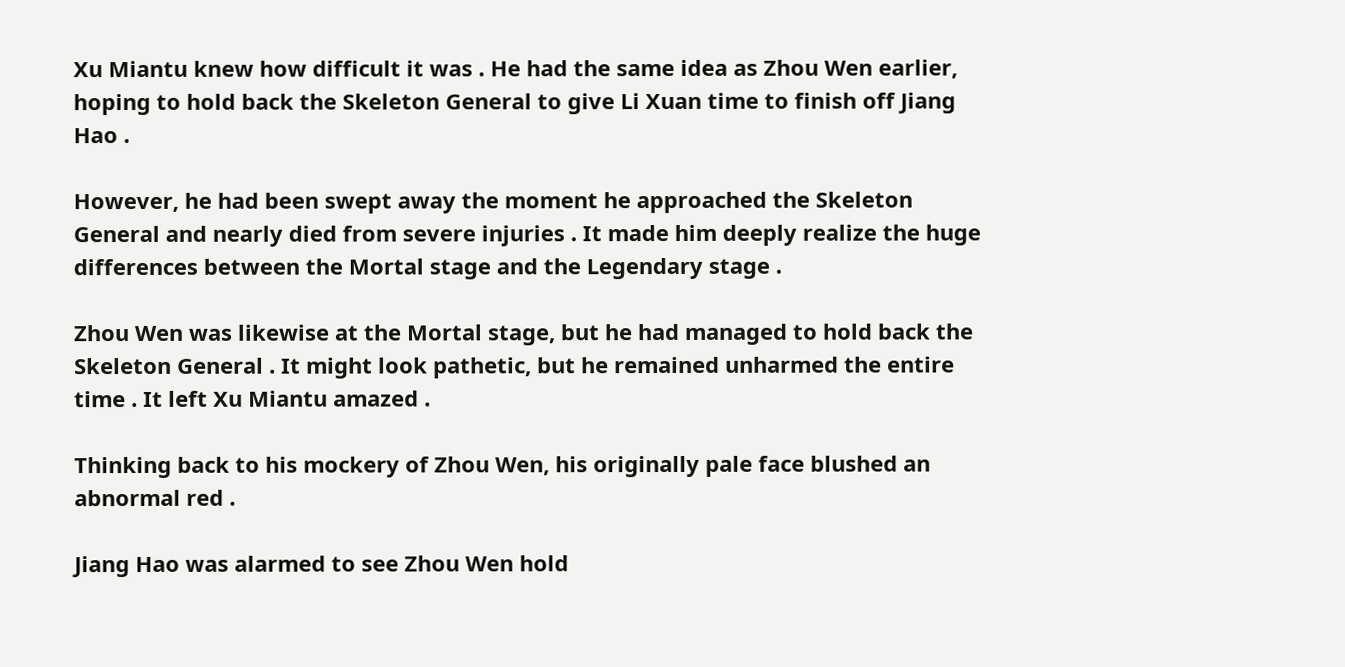Xu Miantu knew how difficult it was . He had the same idea as Zhou Wen earlier, hoping to hold back the Skeleton General to give Li Xuan time to finish off Jiang Hao .

However, he had been swept away the moment he approached the Skeleton General and nearly died from severe injuries . It made him deeply realize the huge differences between the Mortal stage and the Legendary stage .

Zhou Wen was likewise at the Mortal stage, but he had managed to hold back the Skeleton General . It might look pathetic, but he remained unharmed the entire time . It left Xu Miantu amazed .

Thinking back to his mockery of Zhou Wen, his originally pale face blushed an abnormal red .

Jiang Hao was alarmed to see Zhou Wen hold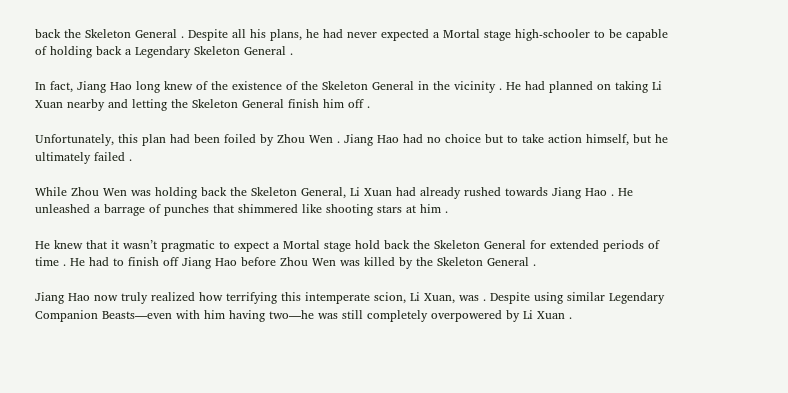back the Skeleton General . Despite all his plans, he had never expected a Mortal stage high-schooler to be capable of holding back a Legendary Skeleton General .

In fact, Jiang Hao long knew of the existence of the Skeleton General in the vicinity . He had planned on taking Li Xuan nearby and letting the Skeleton General finish him off .

Unfortunately, this plan had been foiled by Zhou Wen . Jiang Hao had no choice but to take action himself, but he ultimately failed .

While Zhou Wen was holding back the Skeleton General, Li Xuan had already rushed towards Jiang Hao . He unleashed a barrage of punches that shimmered like shooting stars at him .

He knew that it wasn’t pragmatic to expect a Mortal stage hold back the Skeleton General for extended periods of time . He had to finish off Jiang Hao before Zhou Wen was killed by the Skeleton General .

Jiang Hao now truly realized how terrifying this intemperate scion, Li Xuan, was . Despite using similar Legendary Companion Beasts—even with him having two—he was still completely overpowered by Li Xuan .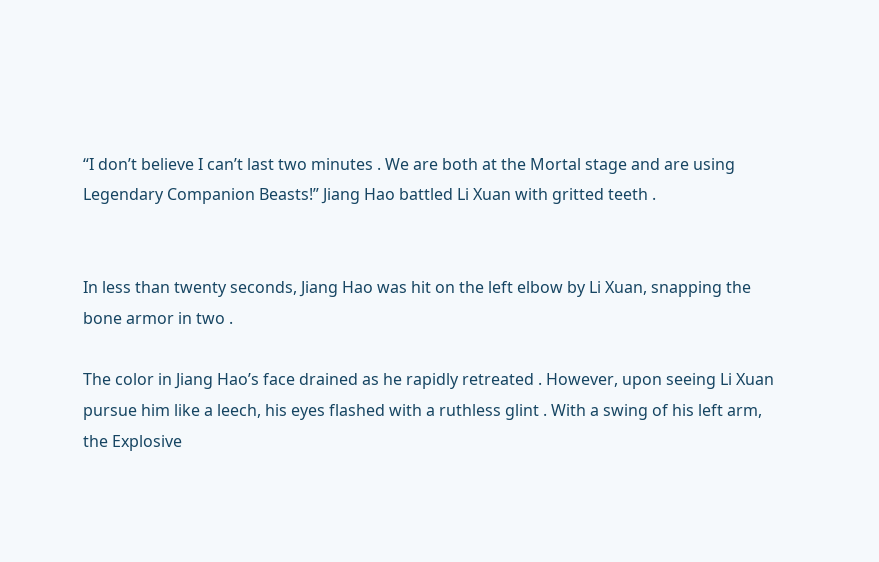“I don’t believe I can’t last two minutes . We are both at the Mortal stage and are using Legendary Companion Beasts!” Jiang Hao battled Li Xuan with gritted teeth .


In less than twenty seconds, Jiang Hao was hit on the left elbow by Li Xuan, snapping the bone armor in two .

The color in Jiang Hao’s face drained as he rapidly retreated . However, upon seeing Li Xuan pursue him like a leech, his eyes flashed with a ruthless glint . With a swing of his left arm, the Explosive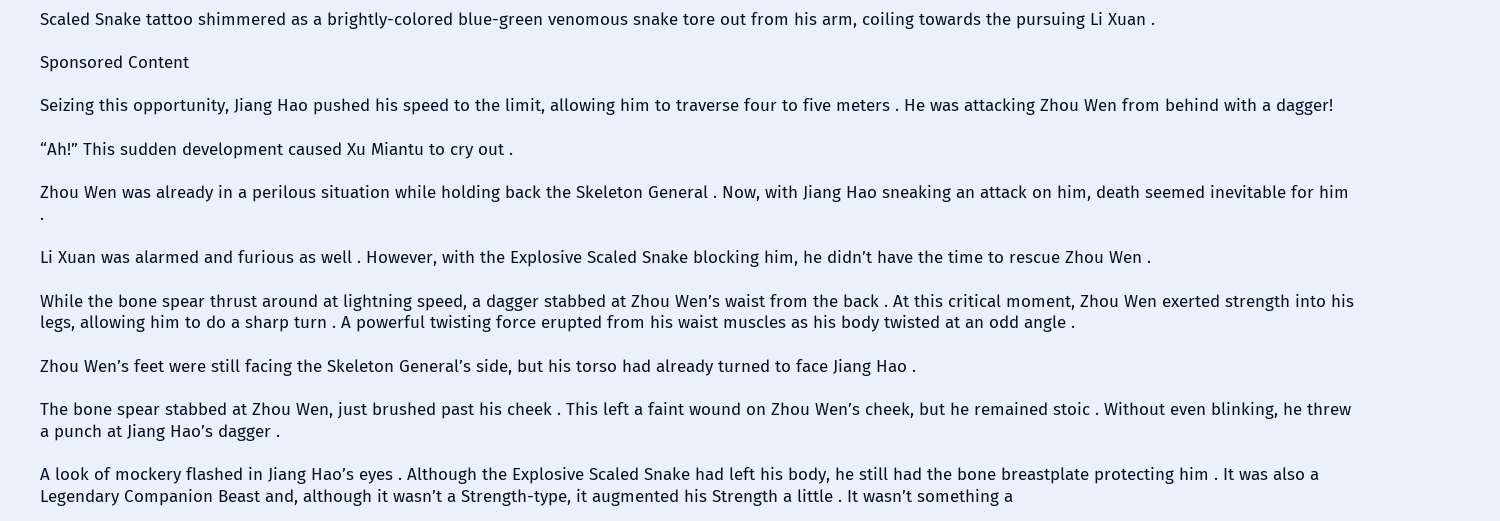Scaled Snake tattoo shimmered as a brightly-colored blue-green venomous snake tore out from his arm, coiling towards the pursuing Li Xuan .

Sponsored Content

Seizing this opportunity, Jiang Hao pushed his speed to the limit, allowing him to traverse four to five meters . He was attacking Zhou Wen from behind with a dagger!

“Ah!” This sudden development caused Xu Miantu to cry out .

Zhou Wen was already in a perilous situation while holding back the Skeleton General . Now, with Jiang Hao sneaking an attack on him, death seemed inevitable for him .

Li Xuan was alarmed and furious as well . However, with the Explosive Scaled Snake blocking him, he didn’t have the time to rescue Zhou Wen .

While the bone spear thrust around at lightning speed, a dagger stabbed at Zhou Wen’s waist from the back . At this critical moment, Zhou Wen exerted strength into his legs, allowing him to do a sharp turn . A powerful twisting force erupted from his waist muscles as his body twisted at an odd angle .

Zhou Wen’s feet were still facing the Skeleton General’s side, but his torso had already turned to face Jiang Hao .

The bone spear stabbed at Zhou Wen, just brushed past his cheek . This left a faint wound on Zhou Wen’s cheek, but he remained stoic . Without even blinking, he threw a punch at Jiang Hao’s dagger .

A look of mockery flashed in Jiang Hao’s eyes . Although the Explosive Scaled Snake had left his body, he still had the bone breastplate protecting him . It was also a Legendary Companion Beast and, although it wasn’t a Strength-type, it augmented his Strength a little . It wasn’t something a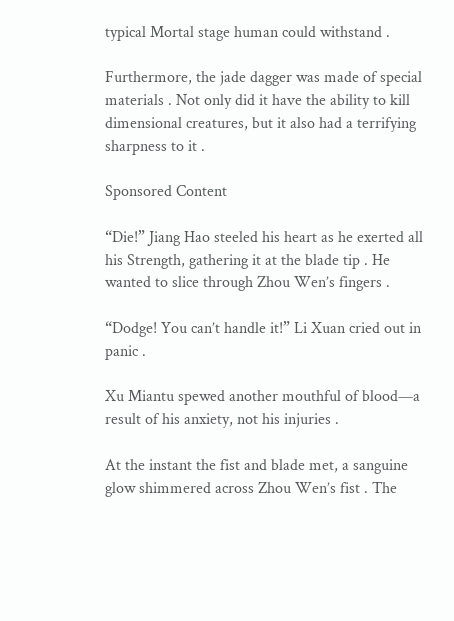typical Mortal stage human could withstand .

Furthermore, the jade dagger was made of special materials . Not only did it have the ability to kill dimensional creatures, but it also had a terrifying sharpness to it .

Sponsored Content

“Die!” Jiang Hao steeled his heart as he exerted all his Strength, gathering it at the blade tip . He wanted to slice through Zhou Wen’s fingers .

“Dodge! You can’t handle it!” Li Xuan cried out in panic .

Xu Miantu spewed another mouthful of blood—a result of his anxiety, not his injuries .

At the instant the fist and blade met, a sanguine glow shimmered across Zhou Wen’s fist . The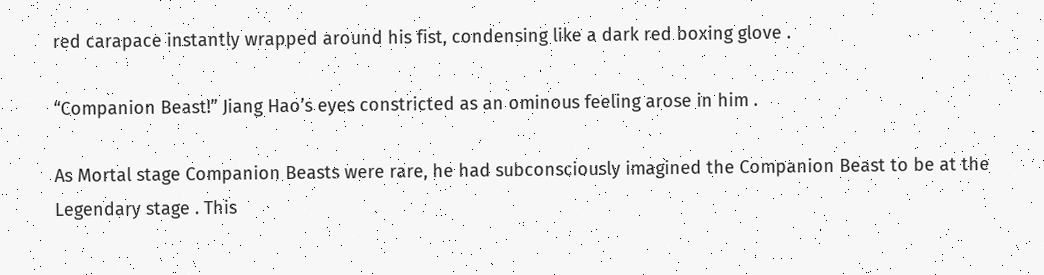red carapace instantly wrapped around his fist, condensing like a dark red boxing glove .

“Companion Beast!” Jiang Hao’s eyes constricted as an ominous feeling arose in him .

As Mortal stage Companion Beasts were rare, he had subconsciously imagined the Companion Beast to be at the Legendary stage . This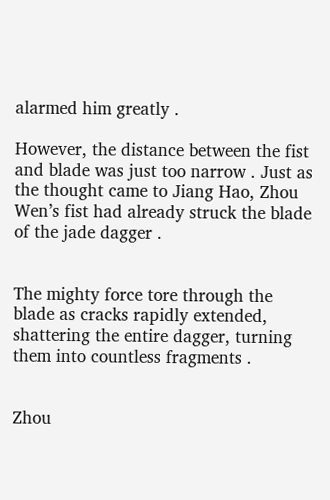alarmed him greatly .

However, the distance between the fist and blade was just too narrow . Just as the thought came to Jiang Hao, Zhou Wen’s fist had already struck the blade of the jade dagger .


The mighty force tore through the blade as cracks rapidly extended, shattering the entire dagger, turning them into countless fragments .


Zhou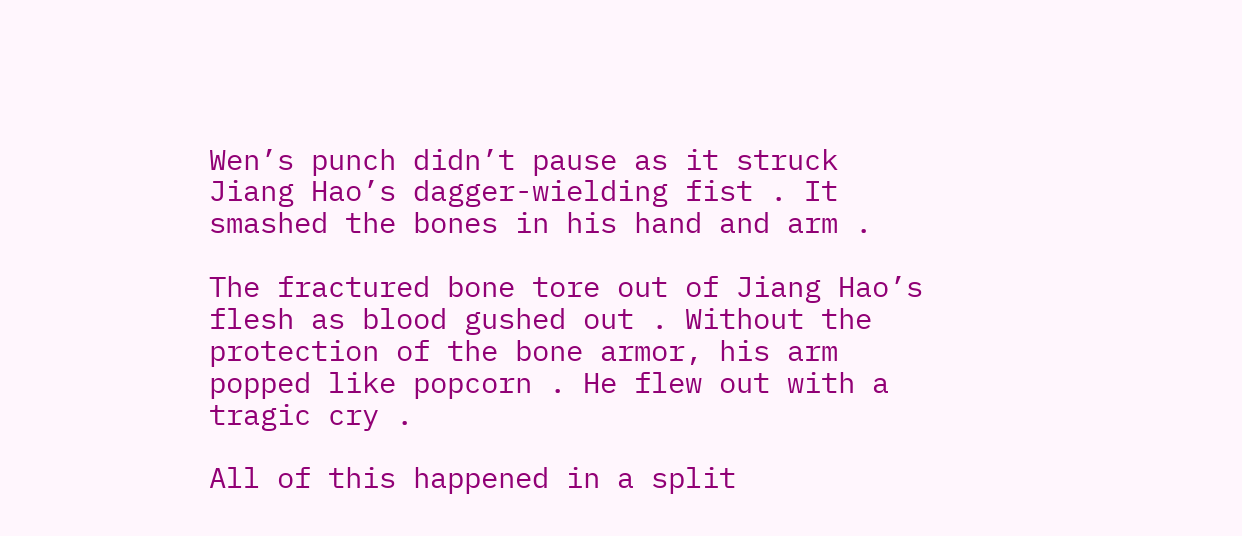Wen’s punch didn’t pause as it struck Jiang Hao’s dagger-wielding fist . It smashed the bones in his hand and arm .

The fractured bone tore out of Jiang Hao’s flesh as blood gushed out . Without the protection of the bone armor, his arm popped like popcorn . He flew out with a tragic cry .

All of this happened in a split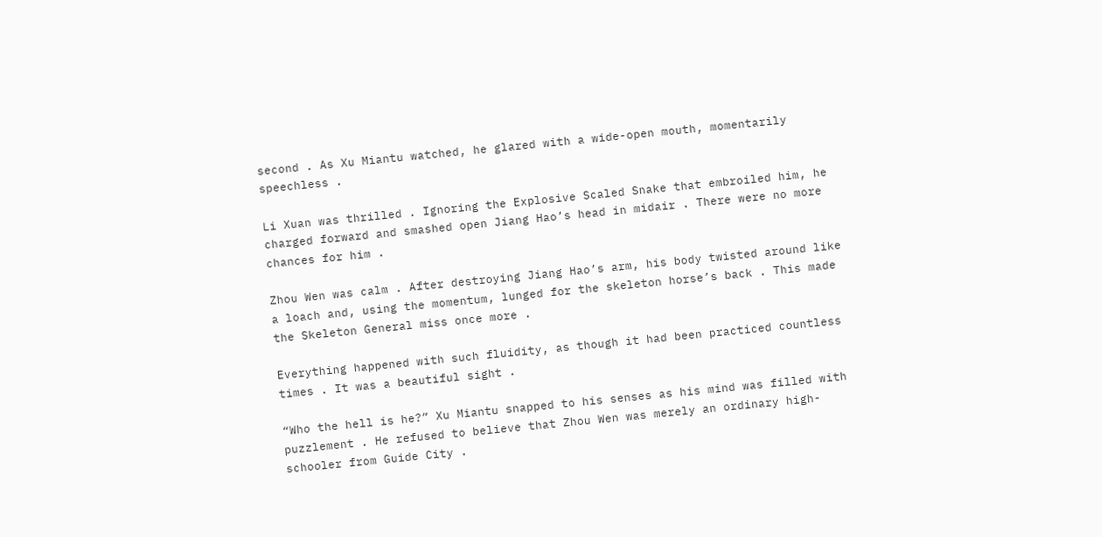second . As Xu Miantu watched, he glared with a wide-open mouth, momentarily speechless .

Li Xuan was thrilled . Ignoring the Explosive Scaled Snake that embroiled him, he charged forward and smashed open Jiang Hao’s head in midair . There were no more chances for him .

Zhou Wen was calm . After destroying Jiang Hao’s arm, his body twisted around like a loach and, using the momentum, lunged for the skeleton horse’s back . This made the Skeleton General miss once more .

Everything happened with such fluidity, as though it had been practiced countless times . It was a beautiful sight .

“Who the hell is he?” Xu Miantu snapped to his senses as his mind was filled with puzzlement . He refused to believe that Zhou Wen was merely an ordinary high-schooler from Guide City .